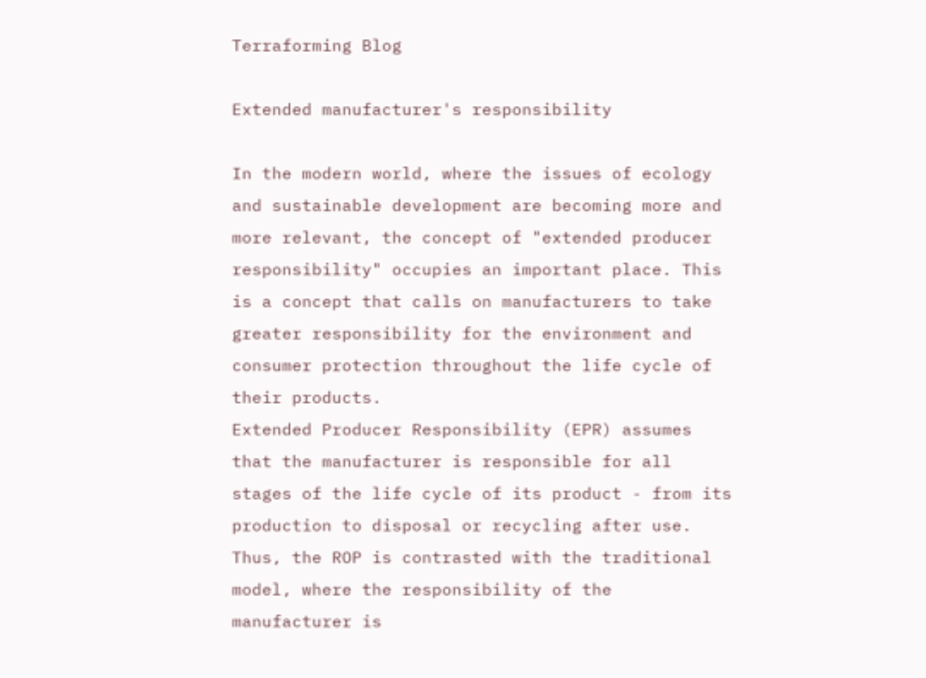Terraforming Blog

Extended manufacturer's responsibility

In the modern world, where the issues of ecology and sustainable development are becoming more and more relevant, the concept of "extended producer responsibility" occupies an important place. This is a concept that calls on manufacturers to take greater responsibility for the environment and consumer protection throughout the life cycle of their products.
Extended Producer Responsibility (EPR) assumes that the manufacturer is responsible for all stages of the life cycle of its product - from its production to disposal or recycling after use. Thus, the ROP is contrasted with the traditional model, where the responsibility of the manufacturer is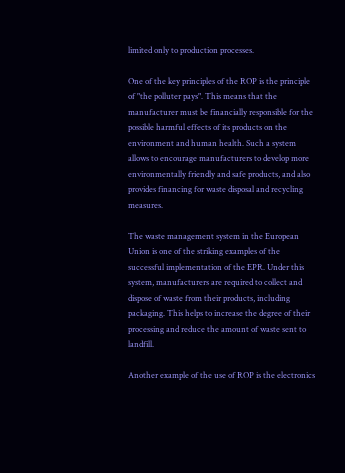limited only to production processes.

One of the key principles of the ROP is the principle of "the polluter pays". This means that the manufacturer must be financially responsible for the possible harmful effects of its products on the environment and human health. Such a system allows to encourage manufacturers to develop more environmentally friendly and safe products, and also provides financing for waste disposal and recycling measures.

The waste management system in the European Union is one of the striking examples of the successful implementation of the EPR. Under this system, manufacturers are required to collect and dispose of waste from their products, including packaging. This helps to increase the degree of their processing and reduce the amount of waste sent to landfill.

Another example of the use of ROP is the electronics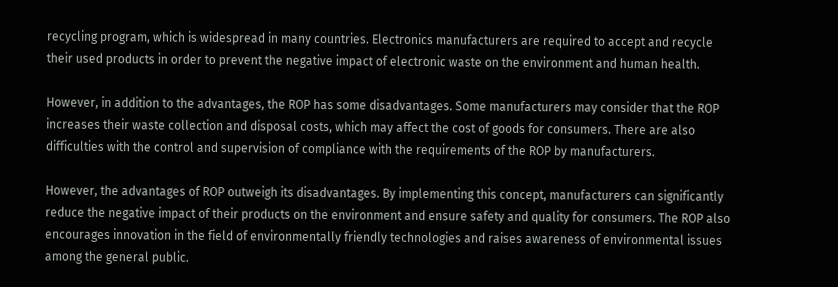recycling program, which is widespread in many countries. Electronics manufacturers are required to accept and recycle their used products in order to prevent the negative impact of electronic waste on the environment and human health.

However, in addition to the advantages, the ROP has some disadvantages. Some manufacturers may consider that the ROP increases their waste collection and disposal costs, which may affect the cost of goods for consumers. There are also difficulties with the control and supervision of compliance with the requirements of the ROP by manufacturers.

However, the advantages of ROP outweigh its disadvantages. By implementing this concept, manufacturers can significantly reduce the negative impact of their products on the environment and ensure safety and quality for consumers. The ROP also encourages innovation in the field of environmentally friendly technologies and raises awareness of environmental issues among the general public.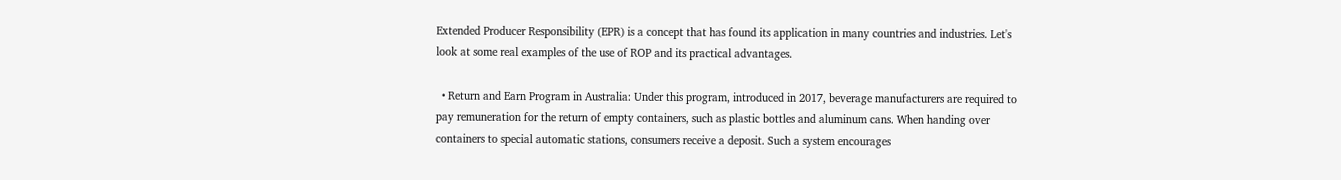Extended Producer Responsibility (EPR) is a concept that has found its application in many countries and industries. Let's look at some real examples of the use of ROP and its practical advantages.

  • Return and Earn Program in Australia: Under this program, introduced in 2017, beverage manufacturers are required to pay remuneration for the return of empty containers, such as plastic bottles and aluminum cans. When handing over containers to special automatic stations, consumers receive a deposit. Such a system encourages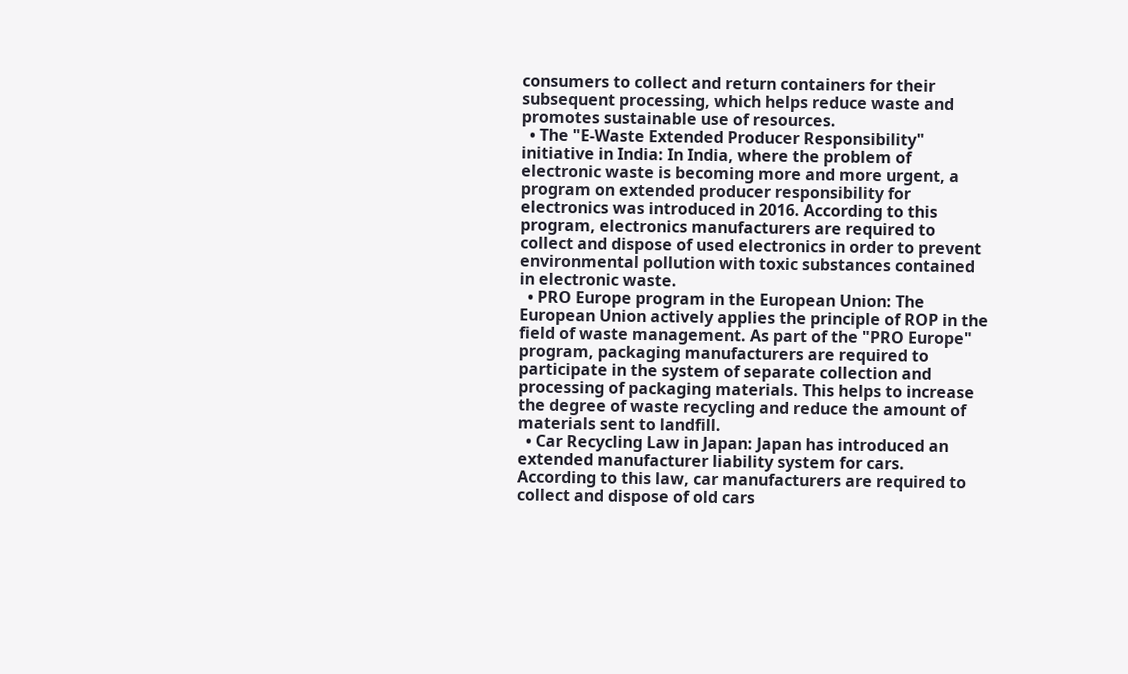consumers to collect and return containers for their subsequent processing, which helps reduce waste and promotes sustainable use of resources.
  • The "E-Waste Extended Producer Responsibility" initiative in India: In India, where the problem of electronic waste is becoming more and more urgent, a program on extended producer responsibility for electronics was introduced in 2016. According to this program, electronics manufacturers are required to collect and dispose of used electronics in order to prevent environmental pollution with toxic substances contained in electronic waste.
  • PRO Europe program in the European Union: The European Union actively applies the principle of ROP in the field of waste management. As part of the "PRO Europe" program, packaging manufacturers are required to participate in the system of separate collection and processing of packaging materials. This helps to increase the degree of waste recycling and reduce the amount of materials sent to landfill.
  • Car Recycling Law in Japan: Japan has introduced an extended manufacturer liability system for cars. According to this law, car manufacturers are required to collect and dispose of old cars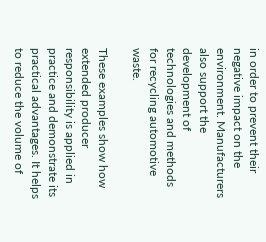in order to prevent their negative impact on the environment. Manufacturers also support the development of technologies and methods for recycling automotive waste.

These examples show how extended producer responsibility is applied in practice and demonstrate its practical advantages. It helps to reduce the volume of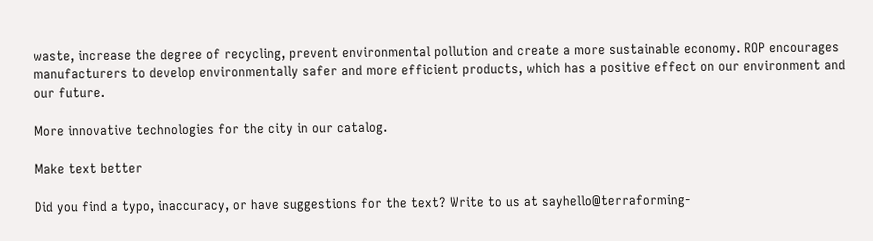waste, increase the degree of recycling, prevent environmental pollution and create a more sustainable economy. ROP encourages manufacturers to develop environmentally safer and more efficient products, which has a positive effect on our environment and our future.

More innovative technologies for the city in our catalog.

Make text better

Did you find a typo, inaccuracy, or have suggestions for the text? Write to us at sayhello@terraforming-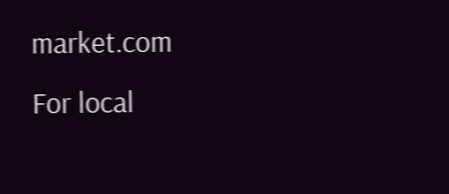market.com
For local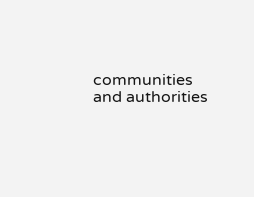communities and authorities